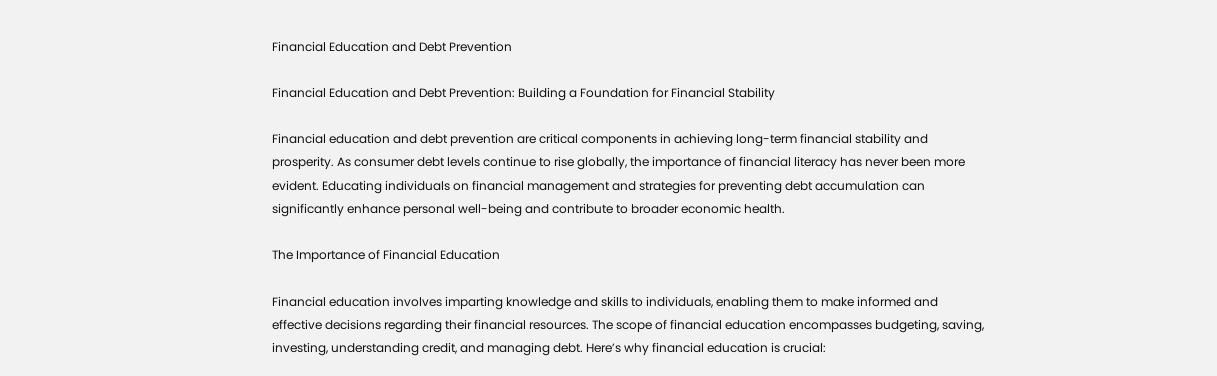Financial Education and Debt Prevention

Financial Education and Debt Prevention: Building a Foundation for Financial Stability

Financial education and debt prevention are critical components in achieving long-term financial stability and prosperity. As consumer debt levels continue to rise globally, the importance of financial literacy has never been more evident. Educating individuals on financial management and strategies for preventing debt accumulation can significantly enhance personal well-being and contribute to broader economic health.

The Importance of Financial Education

Financial education involves imparting knowledge and skills to individuals, enabling them to make informed and effective decisions regarding their financial resources. The scope of financial education encompasses budgeting, saving, investing, understanding credit, and managing debt. Here’s why financial education is crucial: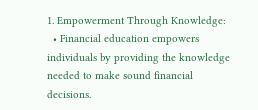1. Empowerment Through Knowledge:
  • Financial education empowers individuals by providing the knowledge needed to make sound financial decisions.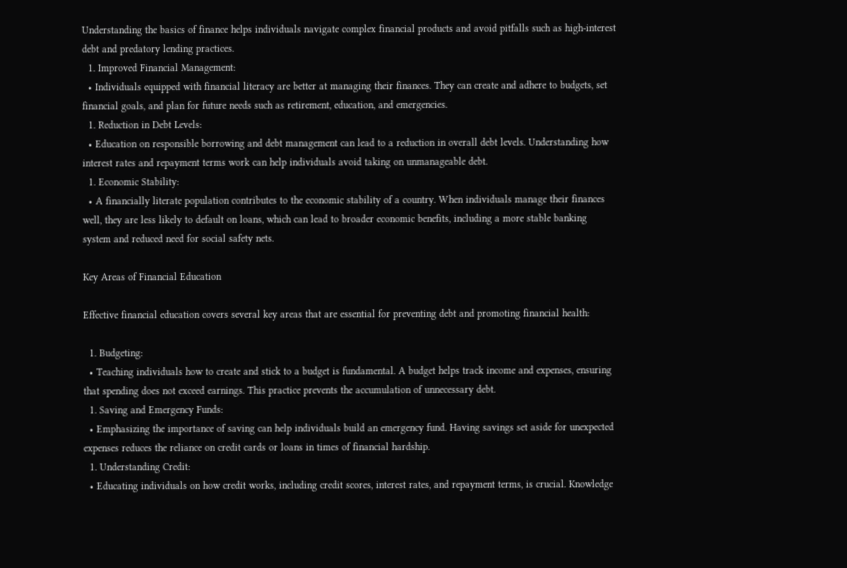Understanding the basics of finance helps individuals navigate complex financial products and avoid pitfalls such as high-interest debt and predatory lending practices.
  1. Improved Financial Management:
  • Individuals equipped with financial literacy are better at managing their finances. They can create and adhere to budgets, set financial goals, and plan for future needs such as retirement, education, and emergencies.
  1. Reduction in Debt Levels:
  • Education on responsible borrowing and debt management can lead to a reduction in overall debt levels. Understanding how interest rates and repayment terms work can help individuals avoid taking on unmanageable debt.
  1. Economic Stability:
  • A financially literate population contributes to the economic stability of a country. When individuals manage their finances well, they are less likely to default on loans, which can lead to broader economic benefits, including a more stable banking system and reduced need for social safety nets.

Key Areas of Financial Education

Effective financial education covers several key areas that are essential for preventing debt and promoting financial health:

  1. Budgeting:
  • Teaching individuals how to create and stick to a budget is fundamental. A budget helps track income and expenses, ensuring that spending does not exceed earnings. This practice prevents the accumulation of unnecessary debt.
  1. Saving and Emergency Funds:
  • Emphasizing the importance of saving can help individuals build an emergency fund. Having savings set aside for unexpected expenses reduces the reliance on credit cards or loans in times of financial hardship.
  1. Understanding Credit:
  • Educating individuals on how credit works, including credit scores, interest rates, and repayment terms, is crucial. Knowledge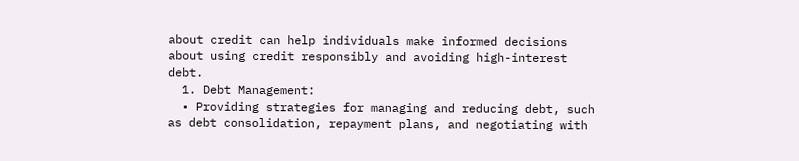about credit can help individuals make informed decisions about using credit responsibly and avoiding high-interest debt.
  1. Debt Management:
  • Providing strategies for managing and reducing debt, such as debt consolidation, repayment plans, and negotiating with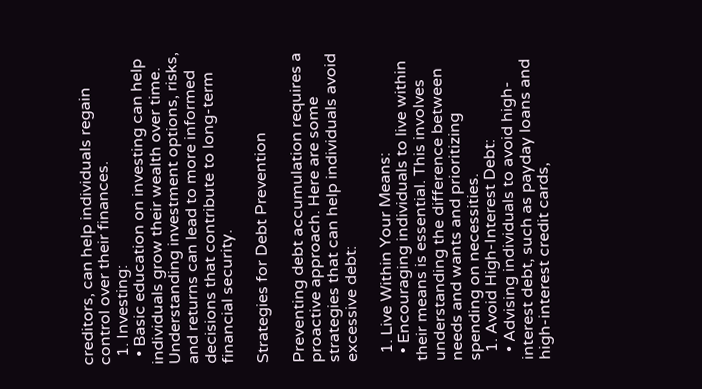creditors, can help individuals regain control over their finances.
  1. Investing:
  • Basic education on investing can help individuals grow their wealth over time. Understanding investment options, risks, and returns can lead to more informed decisions that contribute to long-term financial security.

Strategies for Debt Prevention

Preventing debt accumulation requires a proactive approach. Here are some strategies that can help individuals avoid excessive debt:

  1. Live Within Your Means:
  • Encouraging individuals to live within their means is essential. This involves understanding the difference between needs and wants and prioritizing spending on necessities.
  1. Avoid High-Interest Debt:
  • Advising individuals to avoid high-interest debt, such as payday loans and high-interest credit cards,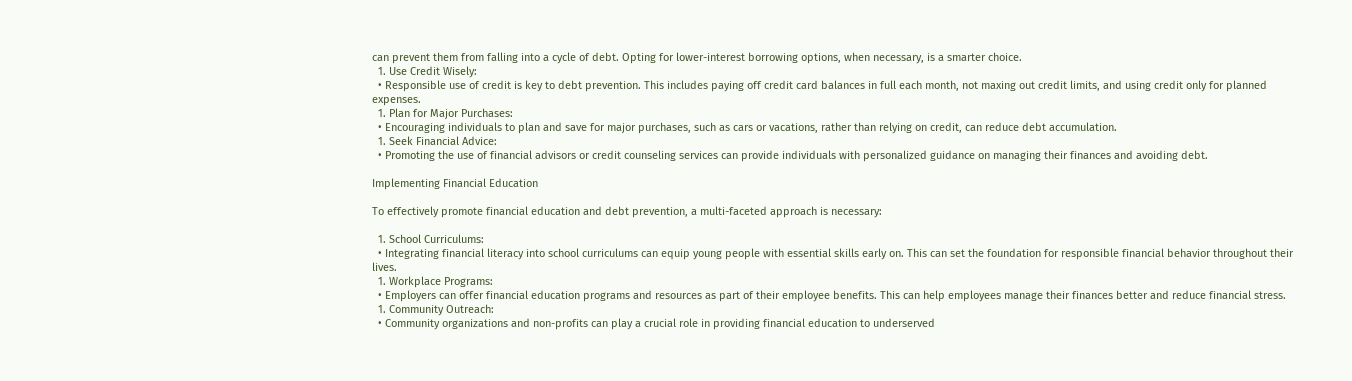can prevent them from falling into a cycle of debt. Opting for lower-interest borrowing options, when necessary, is a smarter choice.
  1. Use Credit Wisely:
  • Responsible use of credit is key to debt prevention. This includes paying off credit card balances in full each month, not maxing out credit limits, and using credit only for planned expenses.
  1. Plan for Major Purchases:
  • Encouraging individuals to plan and save for major purchases, such as cars or vacations, rather than relying on credit, can reduce debt accumulation.
  1. Seek Financial Advice:
  • Promoting the use of financial advisors or credit counseling services can provide individuals with personalized guidance on managing their finances and avoiding debt.

Implementing Financial Education

To effectively promote financial education and debt prevention, a multi-faceted approach is necessary:

  1. School Curriculums:
  • Integrating financial literacy into school curriculums can equip young people with essential skills early on. This can set the foundation for responsible financial behavior throughout their lives.
  1. Workplace Programs:
  • Employers can offer financial education programs and resources as part of their employee benefits. This can help employees manage their finances better and reduce financial stress.
  1. Community Outreach:
  • Community organizations and non-profits can play a crucial role in providing financial education to underserved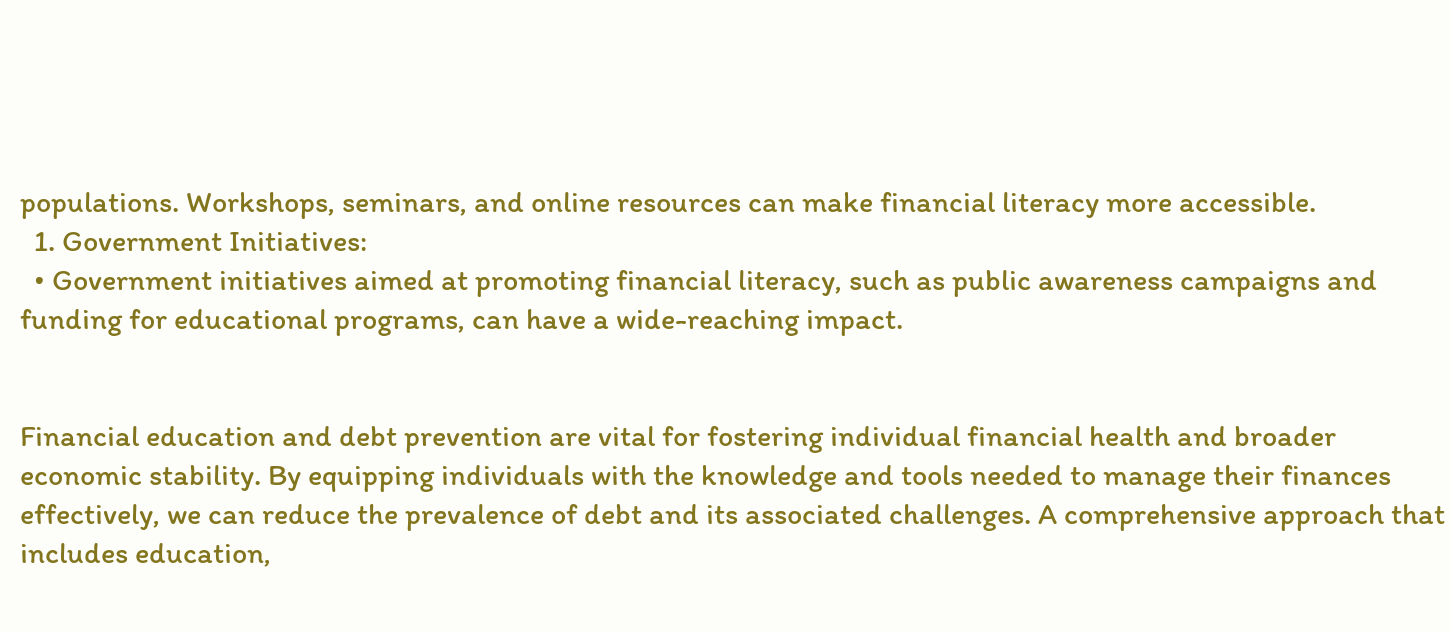populations. Workshops, seminars, and online resources can make financial literacy more accessible.
  1. Government Initiatives:
  • Government initiatives aimed at promoting financial literacy, such as public awareness campaigns and funding for educational programs, can have a wide-reaching impact.


Financial education and debt prevention are vital for fostering individual financial health and broader economic stability. By equipping individuals with the knowledge and tools needed to manage their finances effectively, we can reduce the prevalence of debt and its associated challenges. A comprehensive approach that includes education,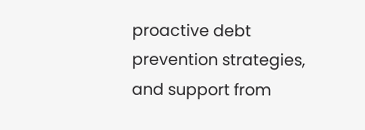proactive debt prevention strategies, and support from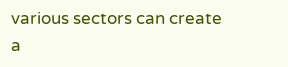various sectors can create a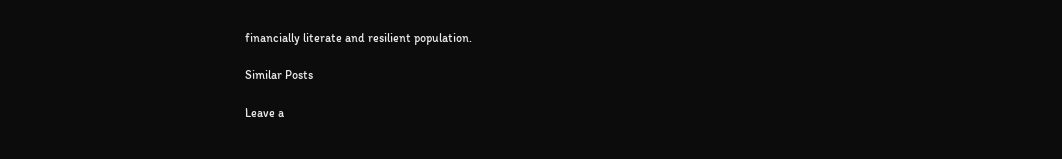financially literate and resilient population.

Similar Posts

Leave a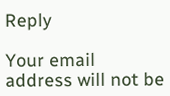Reply

Your email address will not be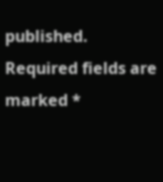published. Required fields are marked *